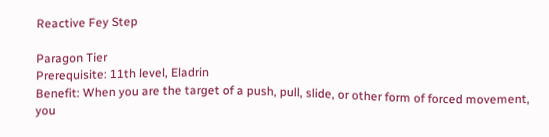Reactive Fey Step

Paragon Tier
Prerequisite: 11th level, Eladrin
Benefit: When you are the target of a push, pull, slide, or other form of forced movement, you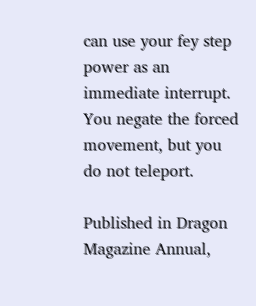can use your fey step power as an immediate interrupt. You negate the forced movement, but you do not teleport.

Published in Dragon Magazine Annual,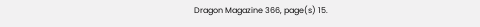Dragon Magazine 366, page(s) 15.